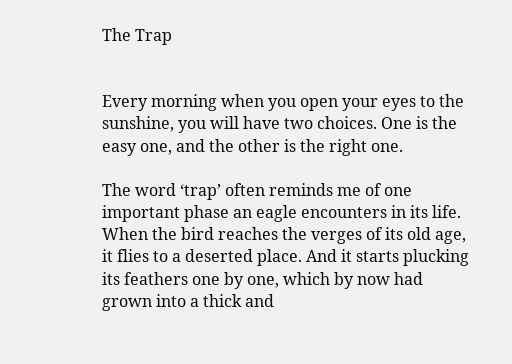The Trap


Every morning when you open your eyes to the sunshine, you will have two choices. One is the easy one, and the other is the right one.

The word ‘trap’ often reminds me of one important phase an eagle encounters in its life. When the bird reaches the verges of its old age, it flies to a deserted place. And it starts plucking its feathers one by one, which by now had grown into a thick and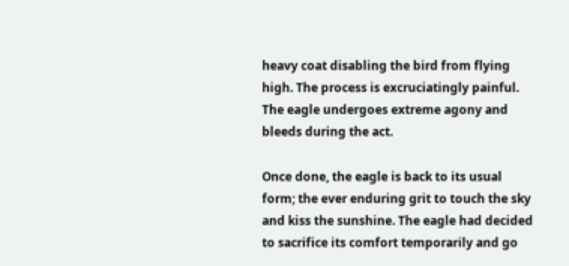heavy coat disabling the bird from flying high. The process is excruciatingly painful. The eagle undergoes extreme agony and bleeds during the act.

Once done, the eagle is back to its usual form; the ever enduring grit to touch the sky and kiss the sunshine. The eagle had decided to sacrifice its comfort temporarily and go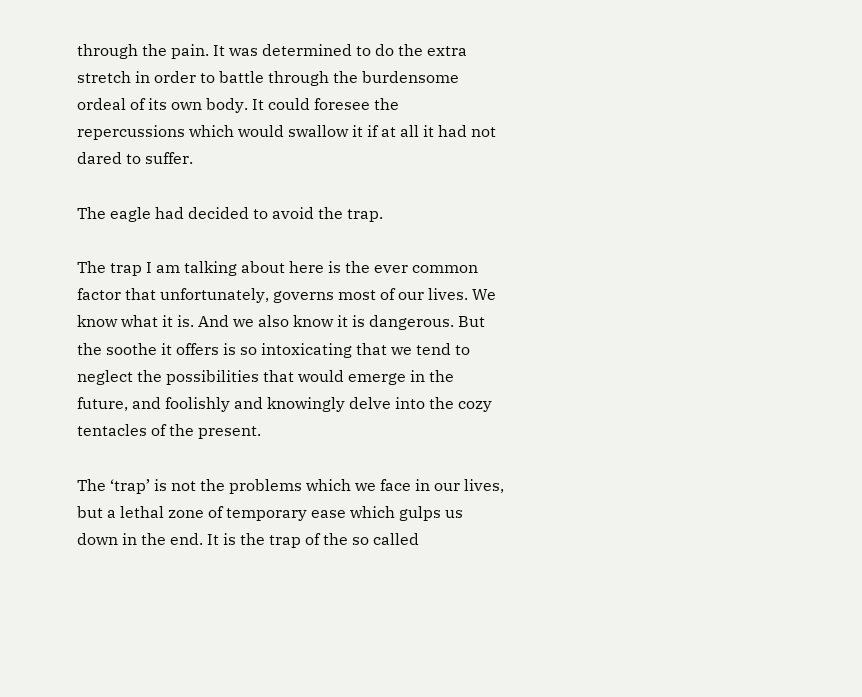through the pain. It was determined to do the extra stretch in order to battle through the burdensome ordeal of its own body. It could foresee the repercussions which would swallow it if at all it had not dared to suffer.

The eagle had decided to avoid the trap.

The trap I am talking about here is the ever common factor that unfortunately, governs most of our lives. We know what it is. And we also know it is dangerous. But the soothe it offers is so intoxicating that we tend to neglect the possibilities that would emerge in the future, and foolishly and knowingly delve into the cozy tentacles of the present.

The ‘trap’ is not the problems which we face in our lives, but a lethal zone of temporary ease which gulps us down in the end. It is the trap of the so called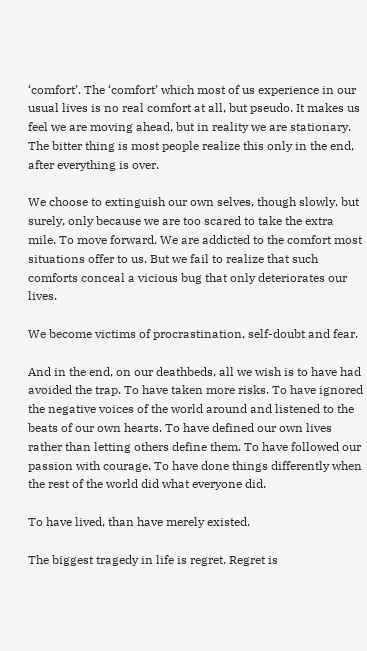‘comfort’. The ‘comfort’ which most of us experience in our usual lives is no real comfort at all, but pseudo. It makes us feel we are moving ahead, but in reality we are stationary. The bitter thing is most people realize this only in the end, after everything is over.

We choose to extinguish our own selves, though slowly, but surely, only because we are too scared to take the extra mile. To move forward. We are addicted to the comfort most situations offer to us. But we fail to realize that such comforts conceal a vicious bug that only deteriorates our lives.

We become victims of procrastination, self-doubt and fear.

And in the end, on our deathbeds, all we wish is to have had avoided the trap. To have taken more risks. To have ignored the negative voices of the world around and listened to the beats of our own hearts. To have defined our own lives rather than letting others define them. To have followed our passion with courage. To have done things differently when the rest of the world did what everyone did.

To have lived, than have merely existed.

The biggest tragedy in life is regret. Regret is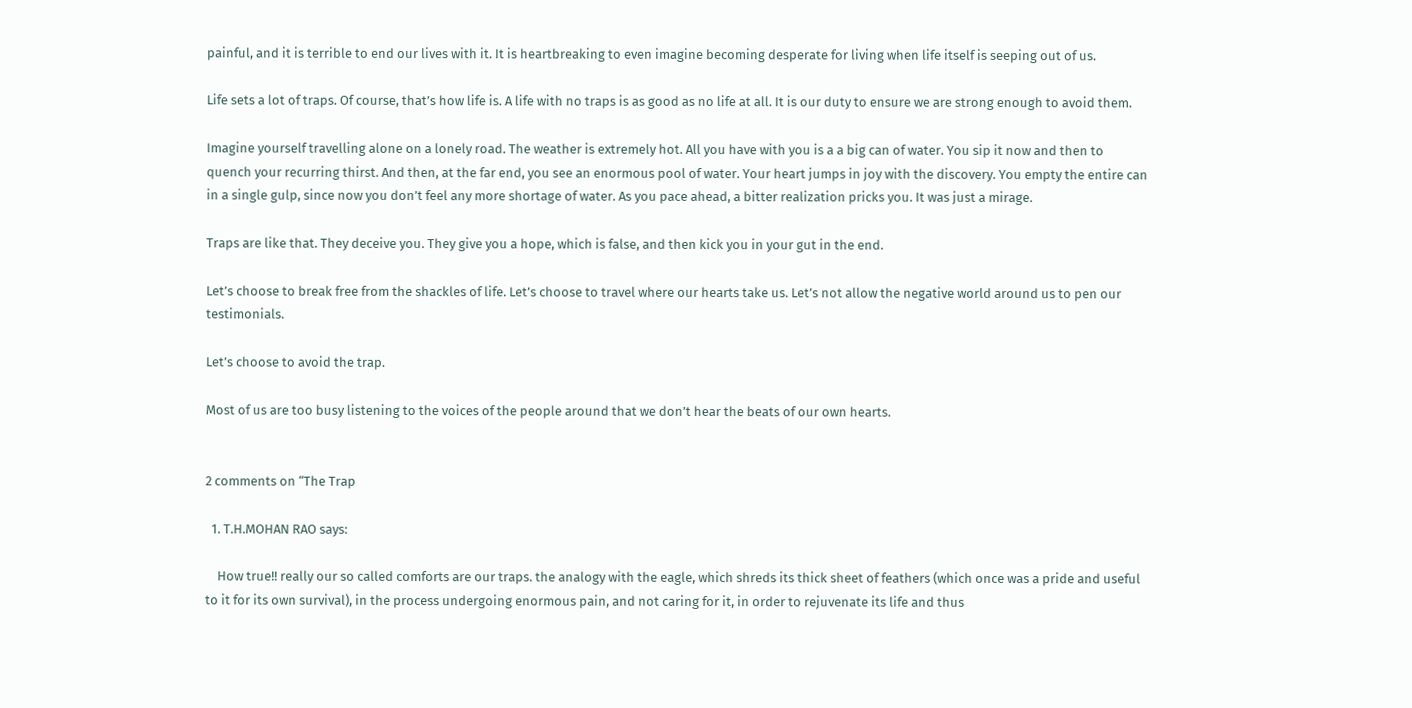painful, and it is terrible to end our lives with it. It is heartbreaking to even imagine becoming desperate for living when life itself is seeping out of us.

Life sets a lot of traps. Of course, that’s how life is. A life with no traps is as good as no life at all. It is our duty to ensure we are strong enough to avoid them.

Imagine yourself travelling alone on a lonely road. The weather is extremely hot. All you have with you is a a big can of water. You sip it now and then to quench your recurring thirst. And then, at the far end, you see an enormous pool of water. Your heart jumps in joy with the discovery. You empty the entire can in a single gulp, since now you don’t feel any more shortage of water. As you pace ahead, a bitter realization pricks you. It was just a mirage.

Traps are like that. They deceive you. They give you a hope, which is false, and then kick you in your gut in the end.

Let’s choose to break free from the shackles of life. Let’s choose to travel where our hearts take us. Let’s not allow the negative world around us to pen our testimonials.

Let’s choose to avoid the trap.

Most of us are too busy listening to the voices of the people around that we don’t hear the beats of our own hearts.


2 comments on “The Trap

  1. T.H.MOHAN RAO says:

    How true!! really our so called comforts are our traps. the analogy with the eagle, which shreds its thick sheet of feathers (which once was a pride and useful to it for its own survival), in the process undergoing enormous pain, and not caring for it, in order to rejuvenate its life and thus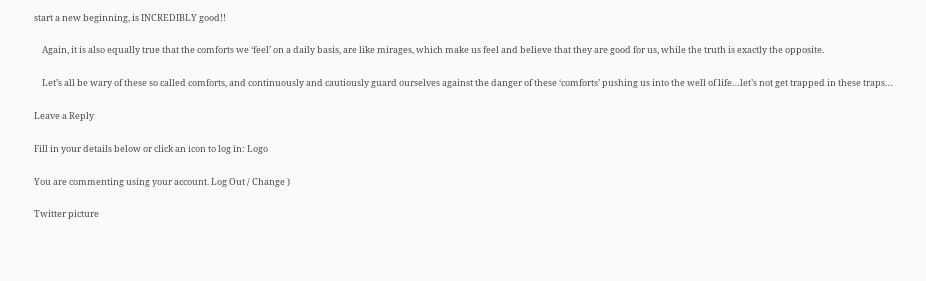start a new beginning, is INCREDIBLY good!!

    Again, it is also equally true that the comforts we ‘feel’ on a daily basis, are like mirages, which make us feel and believe that they are good for us, while the truth is exactly the opposite.

    Let’s all be wary of these so called comforts, and continuously and cautiously guard ourselves against the danger of these ‘comforts’ pushing us into the well of life…let’s not get trapped in these traps…

Leave a Reply

Fill in your details below or click an icon to log in: Logo

You are commenting using your account. Log Out / Change )

Twitter picture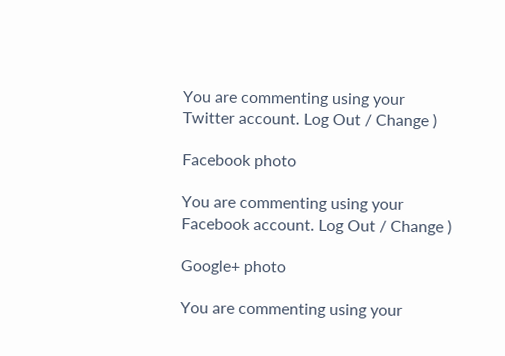You are commenting using your Twitter account. Log Out / Change )

Facebook photo

You are commenting using your Facebook account. Log Out / Change )

Google+ photo

You are commenting using your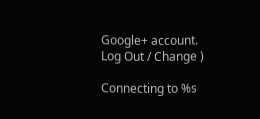Google+ account. Log Out / Change )

Connecting to %s